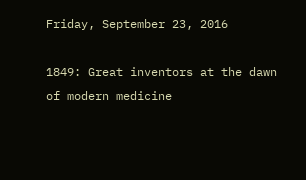Friday, September 23, 2016

1849: Great inventors at the dawn of modern medicine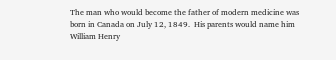The man who would become the father of modern medicine was born in Canada on July 12, 1849.  His parents would name him William Henry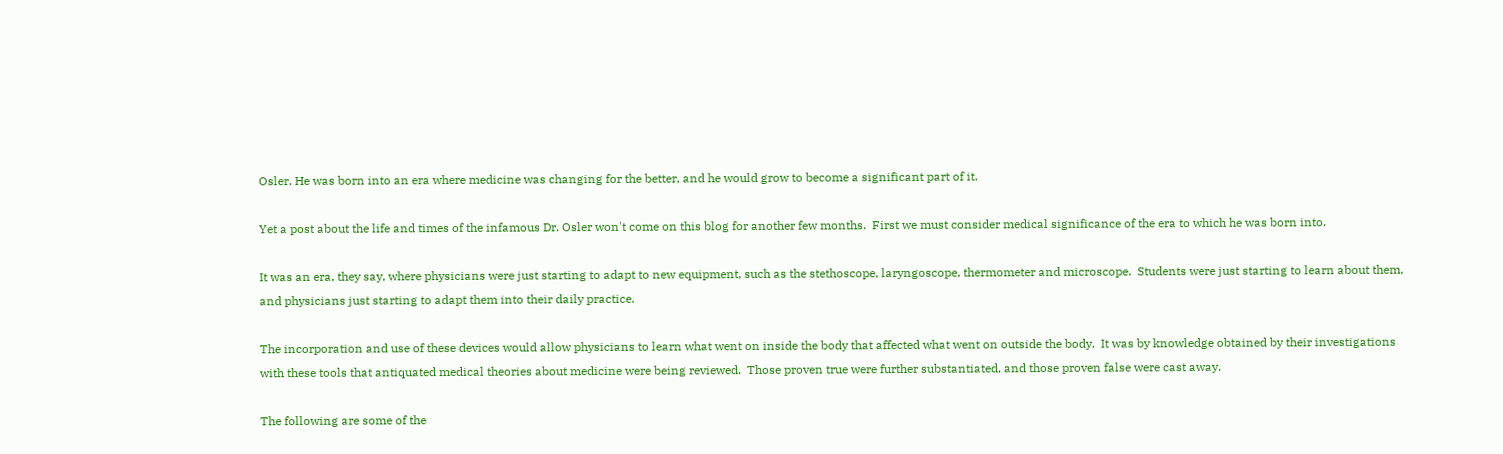Osler. He was born into an era where medicine was changing for the better, and he would grow to become a significant part of it.

Yet a post about the life and times of the infamous Dr. Osler won't come on this blog for another few months.  First we must consider medical significance of the era to which he was born into.

It was an era, they say, where physicians were just starting to adapt to new equipment, such as the stethoscope, laryngoscope, thermometer and microscope.  Students were just starting to learn about them, and physicians just starting to adapt them into their daily practice.

The incorporation and use of these devices would allow physicians to learn what went on inside the body that affected what went on outside the body.  It was by knowledge obtained by their investigations with these tools that antiquated medical theories about medicine were being reviewed.  Those proven true were further substantiated, and those proven false were cast away.

The following are some of the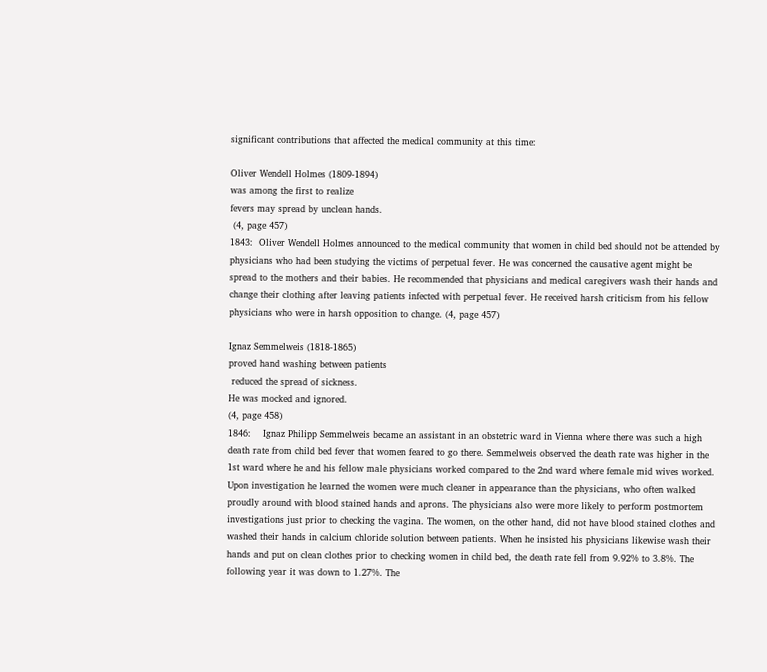significant contributions that affected the medical community at this time:

Oliver Wendell Holmes (1809-1894)
was among the first to realize
fevers may spread by unclean hands.
 (4, page 457)
1843:  Oliver Wendell Holmes announced to the medical community that women in child bed should not be attended by physicians who had been studying the victims of perpetual fever. He was concerned the causative agent might be spread to the mothers and their babies. He recommended that physicians and medical caregivers wash their hands and change their clothing after leaving patients infected with perpetual fever. He received harsh criticism from his fellow physicians who were in harsh opposition to change. (4, page 457)

Ignaz Semmelweis (1818-1865)
proved hand washing between patients
 reduced the spread of sickness.
He was mocked and ignored.
(4, page 458)
1846:    Ignaz Philipp Semmelweis became an assistant in an obstetric ward in Vienna where there was such a high death rate from child bed fever that women feared to go there. Semmelweis observed the death rate was higher in the 1st ward where he and his fellow male physicians worked compared to the 2nd ward where female mid wives worked. Upon investigation he learned the women were much cleaner in appearance than the physicians, who often walked proudly around with blood stained hands and aprons. The physicians also were more likely to perform postmortem investigations just prior to checking the vagina. The women, on the other hand, did not have blood stained clothes and washed their hands in calcium chloride solution between patients. When he insisted his physicians likewise wash their hands and put on clean clothes prior to checking women in child bed, the death rate fell from 9.92% to 3.8%. The following year it was down to 1.27%. The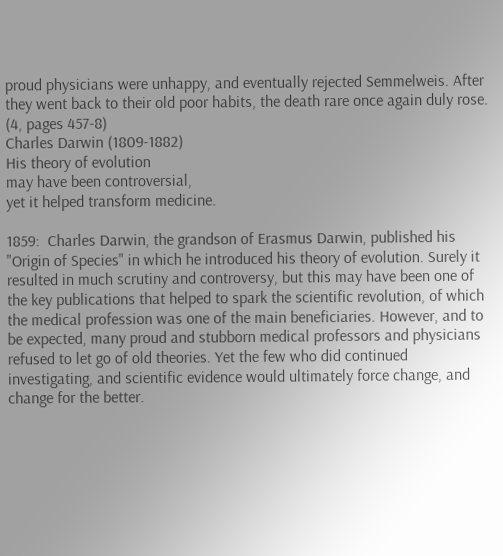proud physicians were unhappy, and eventually rejected Semmelweis. After they went back to their old poor habits, the death rare once again duly rose. (4, pages 457-8)
Charles Darwin (1809-1882)
His theory of evolution
may have been controversial,
yet it helped transform medicine.

1859:  Charles Darwin, the grandson of Erasmus Darwin, published his "Origin of Species" in which he introduced his theory of evolution. Surely it resulted in much scrutiny and controversy, but this may have been one of the key publications that helped to spark the scientific revolution, of which the medical profession was one of the main beneficiaries. However, and to be expected, many proud and stubborn medical professors and physicians refused to let go of old theories. Yet the few who did continued investigating, and scientific evidence would ultimately force change, and change for the better.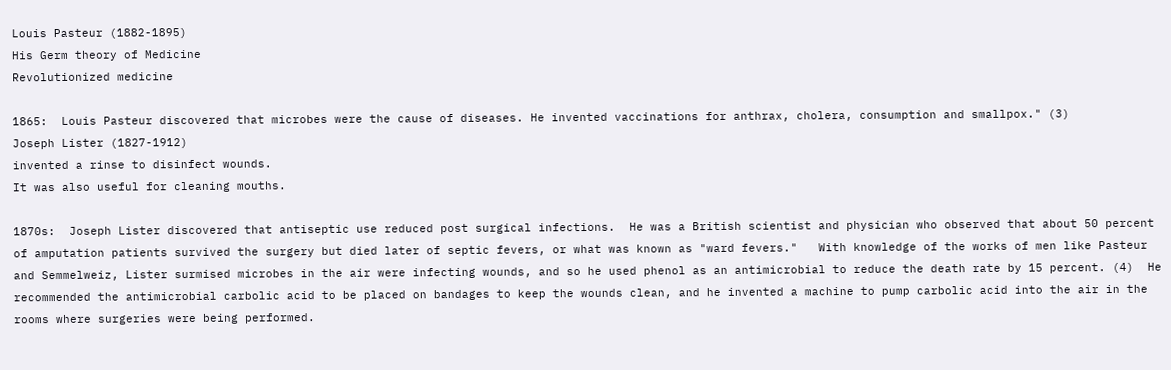Louis Pasteur (1882-1895)
His Germ theory of Medicine
Revolutionized medicine

1865:  Louis Pasteur discovered that microbes were the cause of diseases. He invented vaccinations for anthrax, cholera, consumption and smallpox." (3)
Joseph Lister (1827-1912)
invented a rinse to disinfect wounds.
It was also useful for cleaning mouths.

1870s:  Joseph Lister discovered that antiseptic use reduced post surgical infections.  He was a British scientist and physician who observed that about 50 percent of amputation patients survived the surgery but died later of septic fevers, or what was known as "ward fevers."   With knowledge of the works of men like Pasteur and Semmelweiz, Lister surmised microbes in the air were infecting wounds, and so he used phenol as an antimicrobial to reduce the death rate by 15 percent. (4)  He recommended the antimicrobial carbolic acid to be placed on bandages to keep the wounds clean, and he invented a machine to pump carbolic acid into the air in the rooms where surgeries were being performed.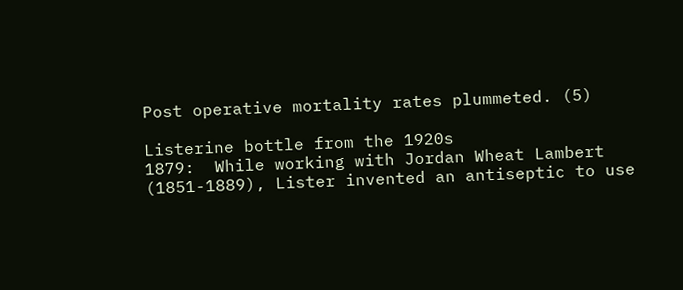Post operative mortality rates plummeted. (5)

Listerine bottle from the 1920s
1879:  While working with Jordan Wheat Lambert (1851-1889), Lister invented an antiseptic to use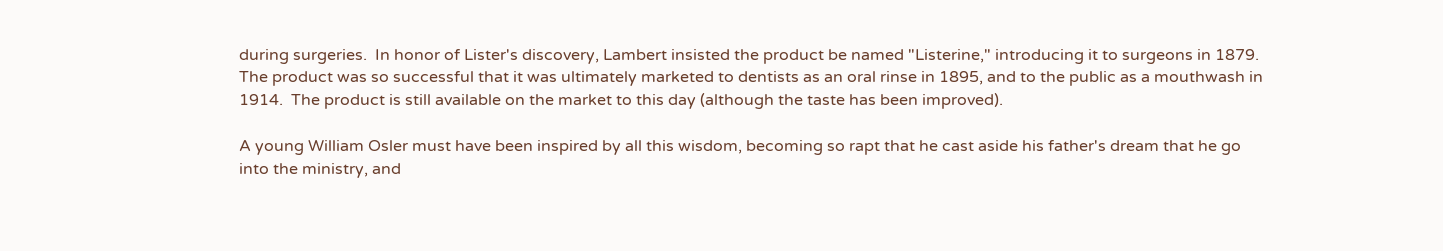during surgeries.  In honor of Lister's discovery, Lambert insisted the product be named "Listerine," introducing it to surgeons in 1879.  The product was so successful that it was ultimately marketed to dentists as an oral rinse in 1895, and to the public as a mouthwash in 1914.  The product is still available on the market to this day (although the taste has been improved).

A young William Osler must have been inspired by all this wisdom, becoming so rapt that he cast aside his father's dream that he go into the ministry, and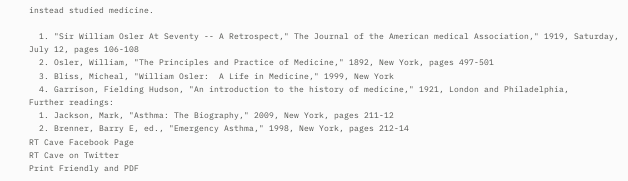instead studied medicine.

  1. "Sir William Osler At Seventy -- A Retrospect," The Journal of the American medical Association," 1919, Saturday, July 12, pages 106-108
  2. Osler, William, "The Principles and Practice of Medicine," 1892, New York, pages 497-501
  3. Bliss, Micheal, "William Osler:  A Life in Medicine," 1999, New York
  4. Garrison, Fielding Hudson, "An introduction to the history of medicine," 1921, London and Philadelphia,
Further readings:
  1. Jackson, Mark, "Asthma: The Biography," 2009, New York, pages 211-12
  2. Brenner, Barry E, ed., "Emergency Asthma," 1998, New York, pages 212-14
RT Cave Facebook Page
RT Cave on Twitter
Print Friendly and PDF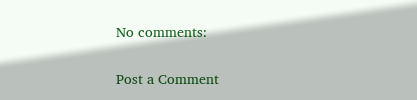No comments:

Post a Comment